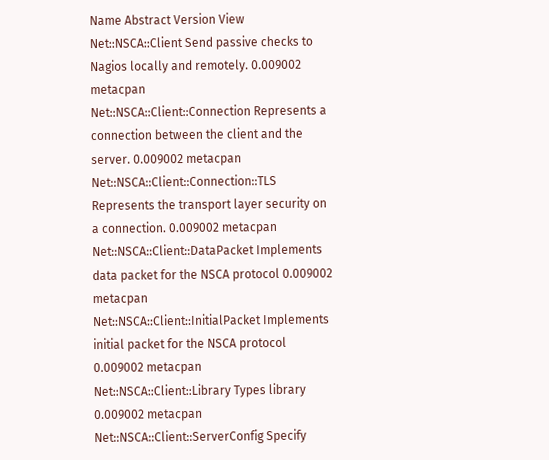Name Abstract Version View
Net::NSCA::Client Send passive checks to Nagios locally and remotely. 0.009002 metacpan
Net::NSCA::Client::Connection Represents a connection between the client and the server. 0.009002 metacpan
Net::NSCA::Client::Connection::TLS Represents the transport layer security on a connection. 0.009002 metacpan
Net::NSCA::Client::DataPacket Implements data packet for the NSCA protocol 0.009002 metacpan
Net::NSCA::Client::InitialPacket Implements initial packet for the NSCA protocol 0.009002 metacpan
Net::NSCA::Client::Library Types library 0.009002 metacpan
Net::NSCA::Client::ServerConfig Specify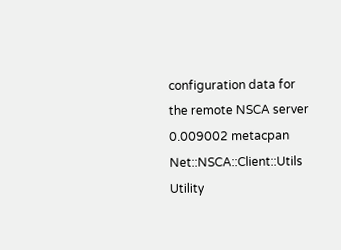configuration data for the remote NSCA server 0.009002 metacpan
Net::NSCA::Client::Utils Utility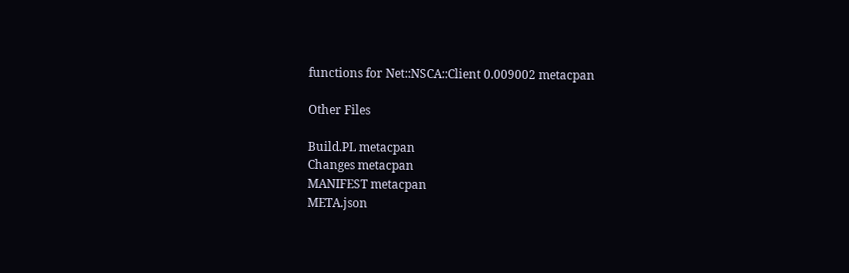functions for Net::NSCA::Client 0.009002 metacpan

Other Files

Build.PL metacpan
Changes metacpan
MANIFEST metacpan
META.json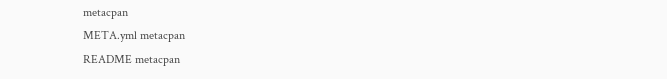metacpan
META.yml metacpan
README metacpan